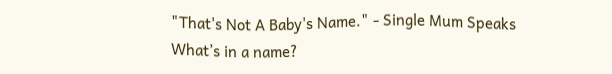"That's Not A Baby's Name." - Single Mum Speaks
What’s in a name?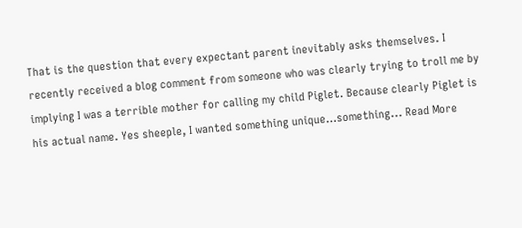That is the question that every expectant parent inevitably asks themselves. I recently received a blog comment from someone who was clearly trying to troll me by implying I was a terrible mother for calling my child Piglet. Because clearly Piglet is his actual name. Yes sheeple, I wanted something unique…something... Read More